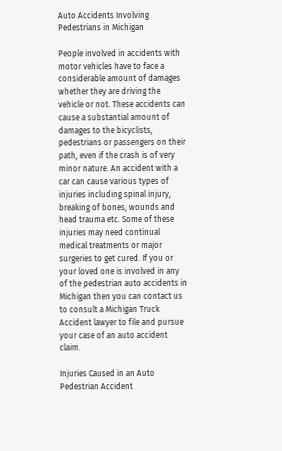Auto Accidents Involving Pedestrians in Michigan

People involved in accidents with motor vehicles have to face a considerable amount of damages whether they are driving the vehicle or not. These accidents can cause a substantial amount of damages to the bicyclists, pedestrians or passengers on their path, even if the crash is of very minor nature. An accident with a car can cause various types of injuries including spinal injury, breaking of bones, wounds and head trauma etc. Some of these injuries may need continual medical treatments or major surgeries to get cured. If you or your loved one is involved in any of the pedestrian auto accidents in Michigan then you can contact us to consult a Michigan Truck Accident lawyer to file and pursue your case of an auto accident claim.

Injuries Caused in an Auto Pedestrian Accident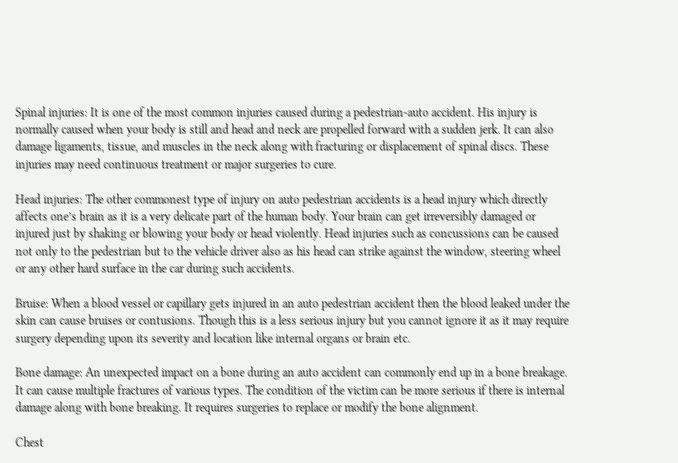Spinal injuries: It is one of the most common injuries caused during a pedestrian-auto accident. His injury is normally caused when your body is still and head and neck are propelled forward with a sudden jerk. It can also damage ligaments, tissue, and muscles in the neck along with fracturing or displacement of spinal discs. These injuries may need continuous treatment or major surgeries to cure.

Head injuries: The other commonest type of injury on auto pedestrian accidents is a head injury which directly affects one’s brain as it is a very delicate part of the human body. Your brain can get irreversibly damaged or injured just by shaking or blowing your body or head violently. Head injuries such as concussions can be caused not only to the pedestrian but to the vehicle driver also as his head can strike against the window, steering wheel or any other hard surface in the car during such accidents.

Bruise: When a blood vessel or capillary gets injured in an auto pedestrian accident then the blood leaked under the skin can cause bruises or contusions. Though this is a less serious injury but you cannot ignore it as it may require surgery depending upon its severity and location like internal organs or brain etc.

Bone damage: An unexpected impact on a bone during an auto accident can commonly end up in a bone breakage. It can cause multiple fractures of various types. The condition of the victim can be more serious if there is internal damage along with bone breaking. It requires surgeries to replace or modify the bone alignment.

Chest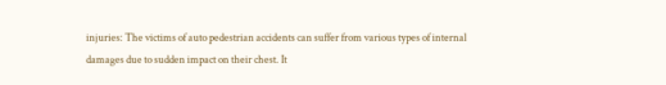injuries: The victims of auto pedestrian accidents can suffer from various types of internal damages due to sudden impact on their chest. It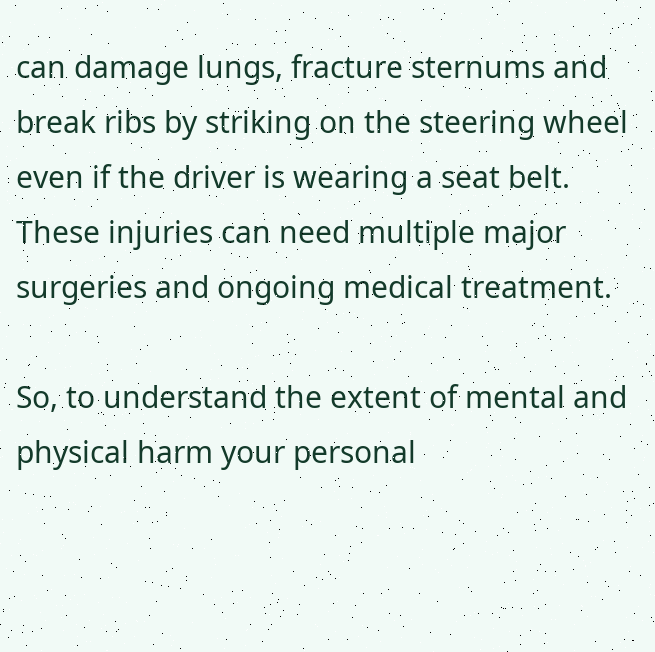can damage lungs, fracture sternums and break ribs by striking on the steering wheel even if the driver is wearing a seat belt. These injuries can need multiple major surgeries and ongoing medical treatment.

So, to understand the extent of mental and physical harm your personal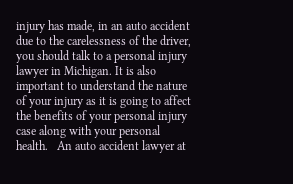injury has made, in an auto accident due to the carelessness of the driver, you should talk to a personal injury lawyer in Michigan. It is also important to understand the nature of your injury as it is going to affect the benefits of your personal injury case along with your personal health.   An auto accident lawyer at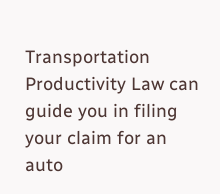Transportation Productivity Law can guide you in filing your claim for an auto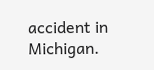accident in Michigan.